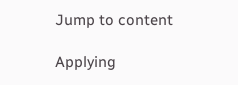Jump to content

Applying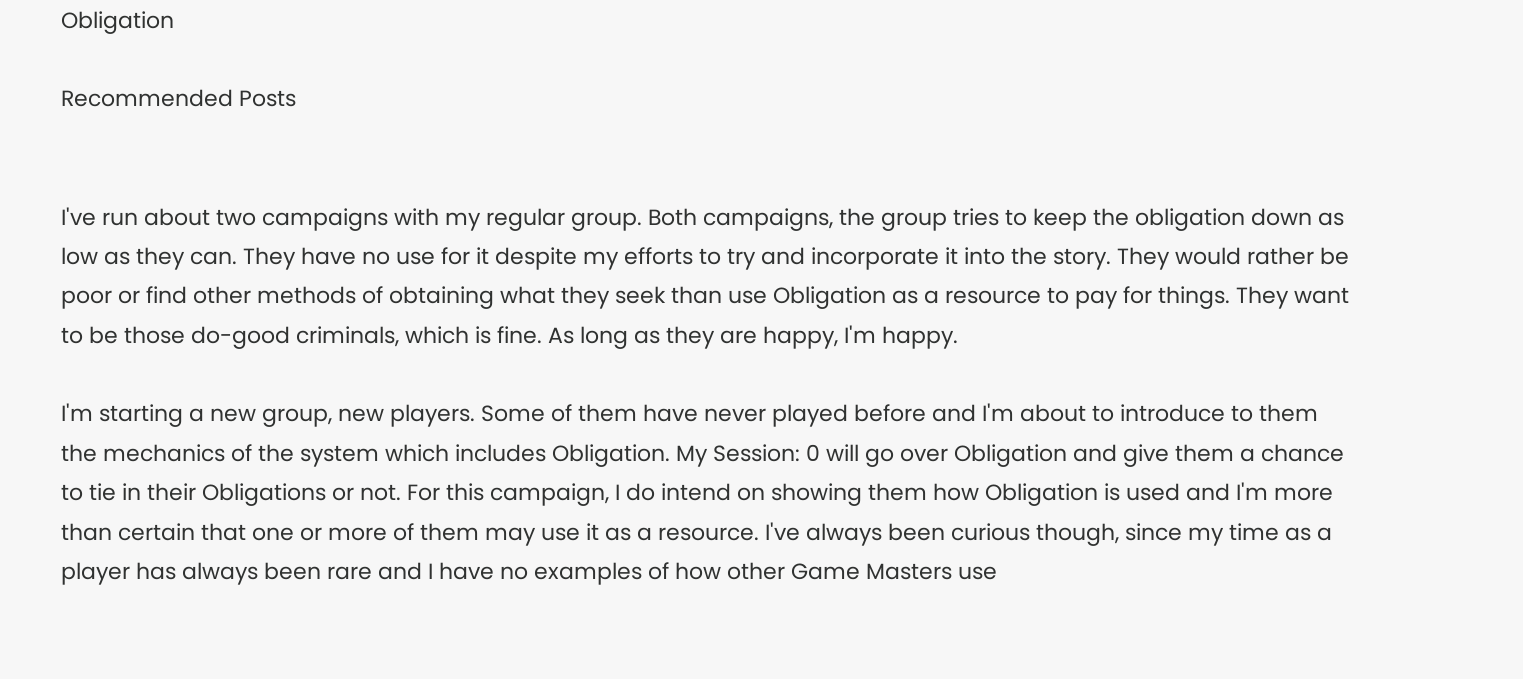Obligation

Recommended Posts


I've run about two campaigns with my regular group. Both campaigns, the group tries to keep the obligation down as low as they can. They have no use for it despite my efforts to try and incorporate it into the story. They would rather be poor or find other methods of obtaining what they seek than use Obligation as a resource to pay for things. They want to be those do-good criminals, which is fine. As long as they are happy, I'm happy.

I'm starting a new group, new players. Some of them have never played before and I'm about to introduce to them the mechanics of the system which includes Obligation. My Session: 0 will go over Obligation and give them a chance to tie in their Obligations or not. For this campaign, I do intend on showing them how Obligation is used and I'm more than certain that one or more of them may use it as a resource. I've always been curious though, since my time as a player has always been rare and I have no examples of how other Game Masters use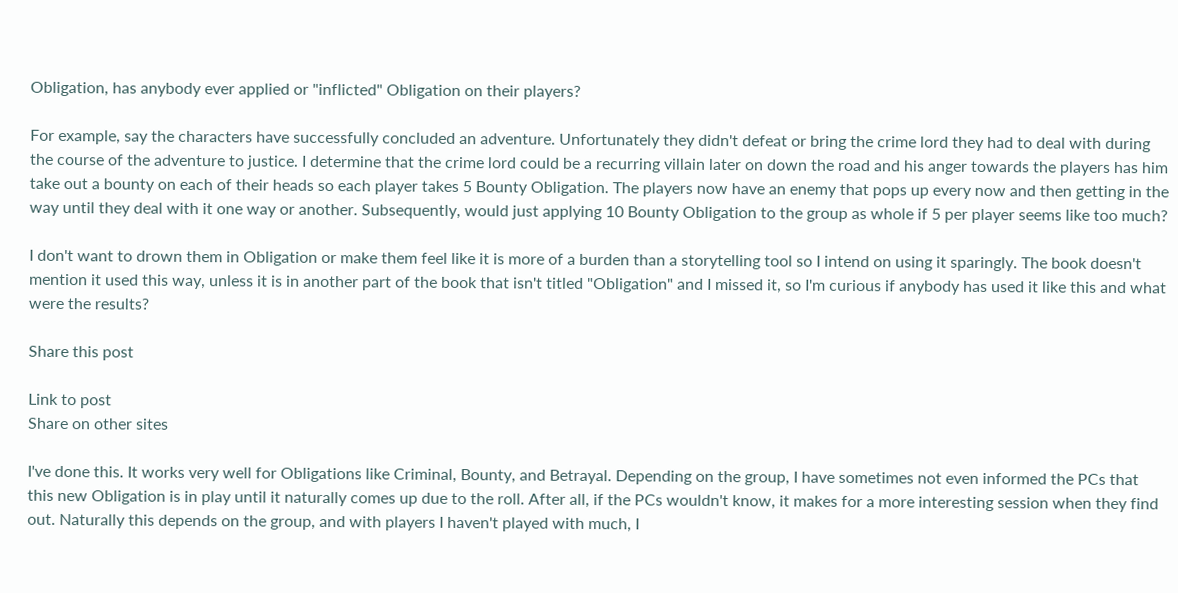Obligation, has anybody ever applied or "inflicted" Obligation on their players?

For example, say the characters have successfully concluded an adventure. Unfortunately they didn't defeat or bring the crime lord they had to deal with during the course of the adventure to justice. I determine that the crime lord could be a recurring villain later on down the road and his anger towards the players has him take out a bounty on each of their heads so each player takes 5 Bounty Obligation. The players now have an enemy that pops up every now and then getting in the way until they deal with it one way or another. Subsequently, would just applying 10 Bounty Obligation to the group as whole if 5 per player seems like too much?

I don't want to drown them in Obligation or make them feel like it is more of a burden than a storytelling tool so I intend on using it sparingly. The book doesn't mention it used this way, unless it is in another part of the book that isn't titled "Obligation" and I missed it, so I'm curious if anybody has used it like this and what were the results?

Share this post

Link to post
Share on other sites

I've done this. It works very well for Obligations like Criminal, Bounty, and Betrayal. Depending on the group, I have sometimes not even informed the PCs that this new Obligation is in play until it naturally comes up due to the roll. After all, if the PCs wouldn't know, it makes for a more interesting session when they find out. Naturally this depends on the group, and with players I haven't played with much, I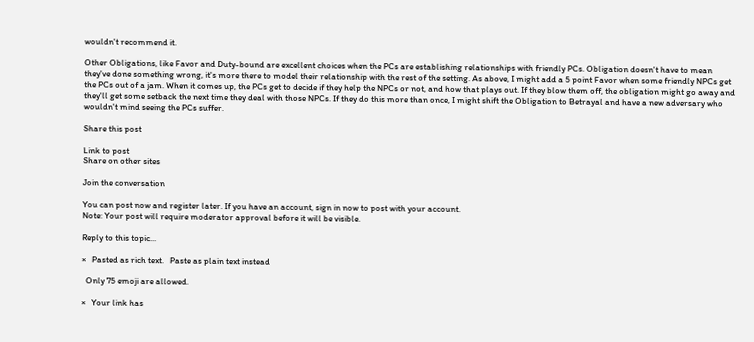wouldn't recommend it.

Other Obligations, like Favor and Duty-bound are excellent choices when the PCs are establishing relationships with friendly PCs. Obligation doesn't have to mean they've done something wrong, it's more there to model their relationship with the rest of the setting. As above, I might add a 5 point Favor when some friendly NPCs get the PCs out of a jam. When it comes up, the PCs get to decide if they help the NPCs or not, and how that plays out. If they blow them off, the obligation might go away and they'll get some setback the next time they deal with those NPCs. If they do this more than once, I might shift the Obligation to Betrayal and have a new adversary who wouldn't mind seeing the PCs suffer.

Share this post

Link to post
Share on other sites

Join the conversation

You can post now and register later. If you have an account, sign in now to post with your account.
Note: Your post will require moderator approval before it will be visible.

Reply to this topic...

×   Pasted as rich text.   Paste as plain text instead

  Only 75 emoji are allowed.

×   Your link has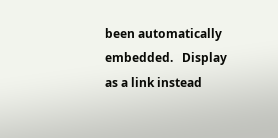been automatically embedded.   Display as a link instead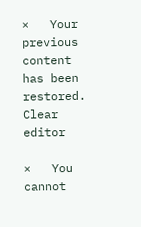×   Your previous content has been restored.   Clear editor

×   You cannot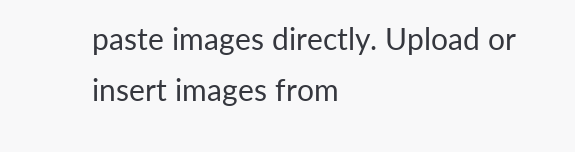paste images directly. Upload or insert images from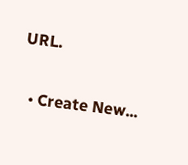URL.

  • Create New...